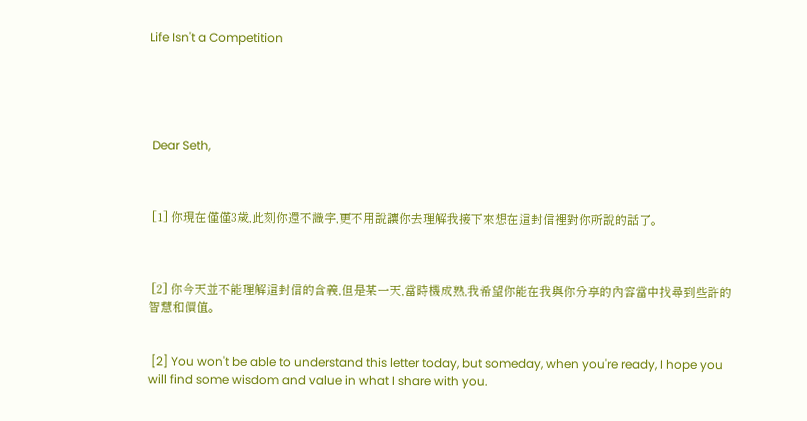Life Isn't a Competition





 Dear Seth,



 [1] 你現在僅僅3歲,此刻你還不識字,更不用說讓你去理解我接下來想在這封信裡對你所說的話了。



 [2] 你今天並不能理解這封信的含義,但是某一天,當時機成熟,我希望你能在我與你分享的內容當中找尋到些許的智慧和價值。


 [2] You won't be able to understand this letter today, but someday, when you're ready, I hope you will find some wisdom and value in what I share with you.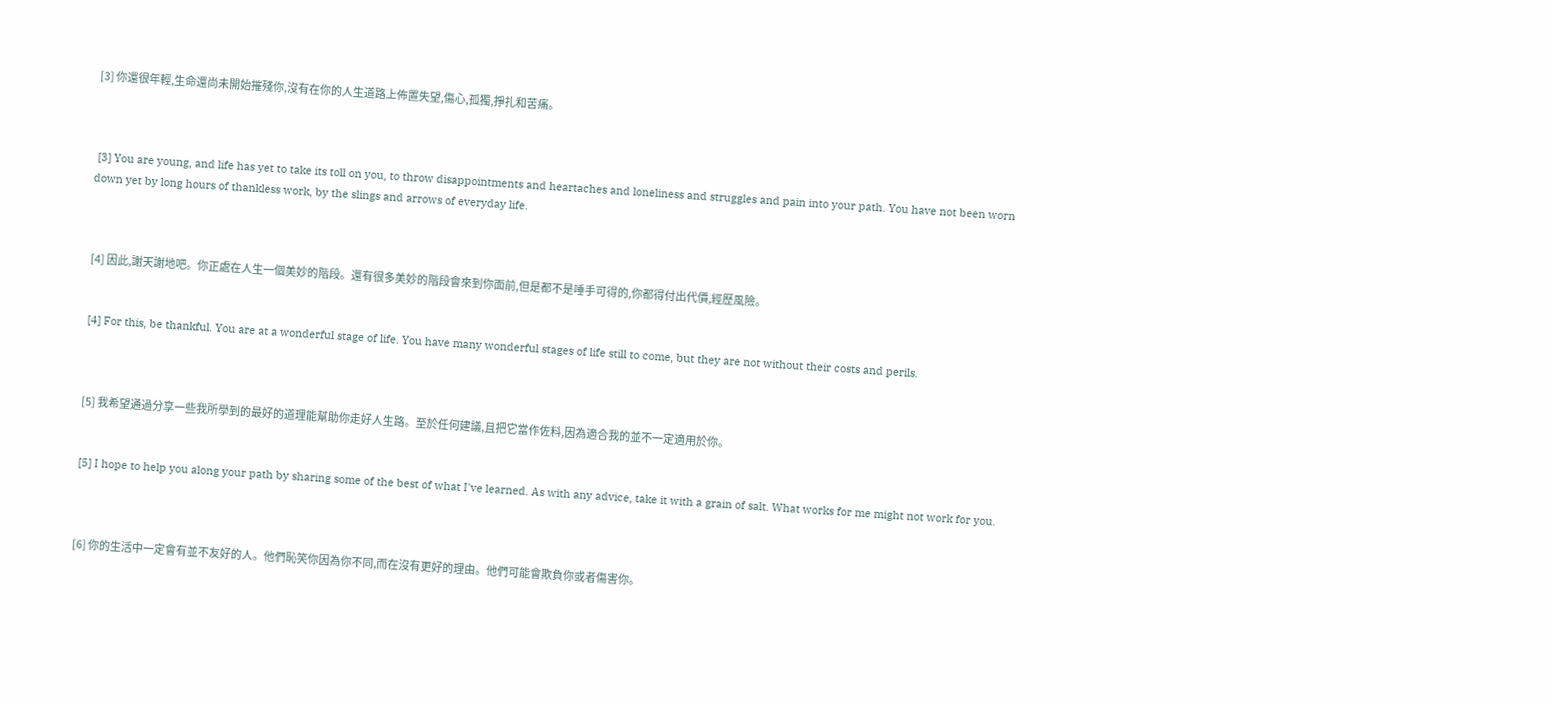[3] 你還很年輕,生命還尚未開始摧殘你,沒有在你的人生道路上佈置失望,傷心,孤獨,掙扎和苦痛。



 [3] You are young, and life has yet to take its toll on you, to throw disappointments and heartaches and loneliness and struggles and pain into your path. You have not been worn down yet by long hours of thankless work, by the slings and arrows of everyday life.



 [4] 因此,謝天謝地吧。你正處在人生一個美妙的階段。還有很多美妙的階段會來到你面前,但是都不是唾手可得的,你都得付出代價,經歷風險。


 [4] For this, be thankful. You are at a wonderful stage of life. You have many wonderful stages of life still to come, but they are not without their costs and perils.



 [5] 我希望通過分享一些我所學到的最好的道理能幫助你走好人生路。至於任何建議,且把它當作佐料,因為適合我的並不一定適用於你。


 [5] I hope to help you along your path by sharing some of the best of what I've learned. As with any advice, take it with a grain of salt. What works for me might not work for you.



 [6] 你的生活中一定會有並不友好的人。他們恥笑你因為你不同,而在沒有更好的理由。他們可能會欺負你或者傷害你。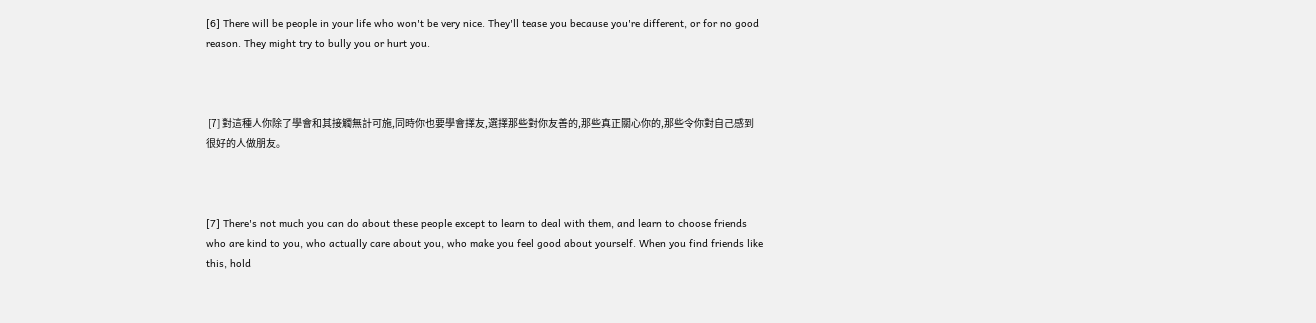[6] There will be people in your life who won't be very nice. They'll tease you because you're different, or for no good reason. They might try to bully you or hurt you.



 [7] 對這種人你除了學會和其接觸無計可施,同時你也要學會擇友,選擇那些對你友善的,那些真正關心你的,那些令你對自己感到很好的人做朋友。



[7] There's not much you can do about these people except to learn to deal with them, and learn to choose friends who are kind to you, who actually care about you, who make you feel good about yourself. When you find friends like this, hold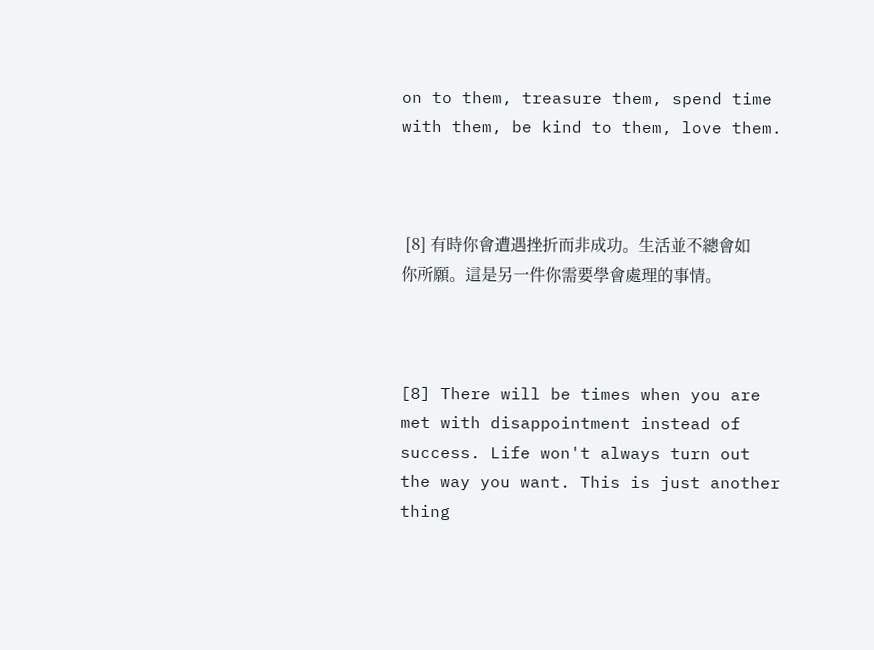on to them, treasure them, spend time with them, be kind to them, love them.



 [8] 有時你會遭遇挫折而非成功。生活並不總會如你所願。這是另一件你需要學會處理的事情。



[8] There will be times when you are met with disappointment instead of success. Life won't always turn out the way you want. This is just another thing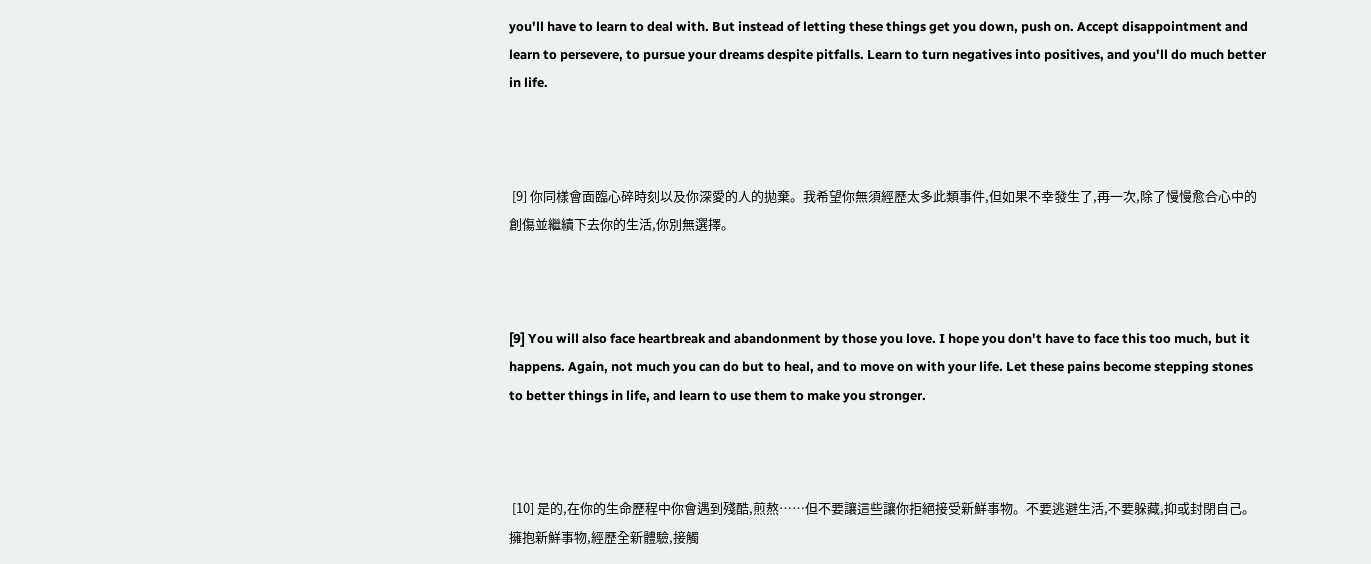you'll have to learn to deal with. But instead of letting these things get you down, push on. Accept disappointment and learn to persevere, to pursue your dreams despite pitfalls. Learn to turn negatives into positives, and you'll do much better in life.



 [9] 你同樣會面臨心碎時刻以及你深愛的人的拋棄。我希望你無須經歷太多此類事件,但如果不幸發生了,再一次,除了慢慢愈合心中的創傷並繼續下去你的生活,你別無選擇。



[9] You will also face heartbreak and abandonment by those you love. I hope you don't have to face this too much, but it happens. Again, not much you can do but to heal, and to move on with your life. Let these pains become stepping stones to better things in life, and learn to use them to make you stronger.



 [10] 是的,在你的生命歷程中你會遇到殘酷,煎熬……但不要讓這些讓你拒絕接受新鮮事物。不要逃避生活,不要躲藏,抑或封閉自己。擁抱新鮮事物,經歷全新體驗,接觸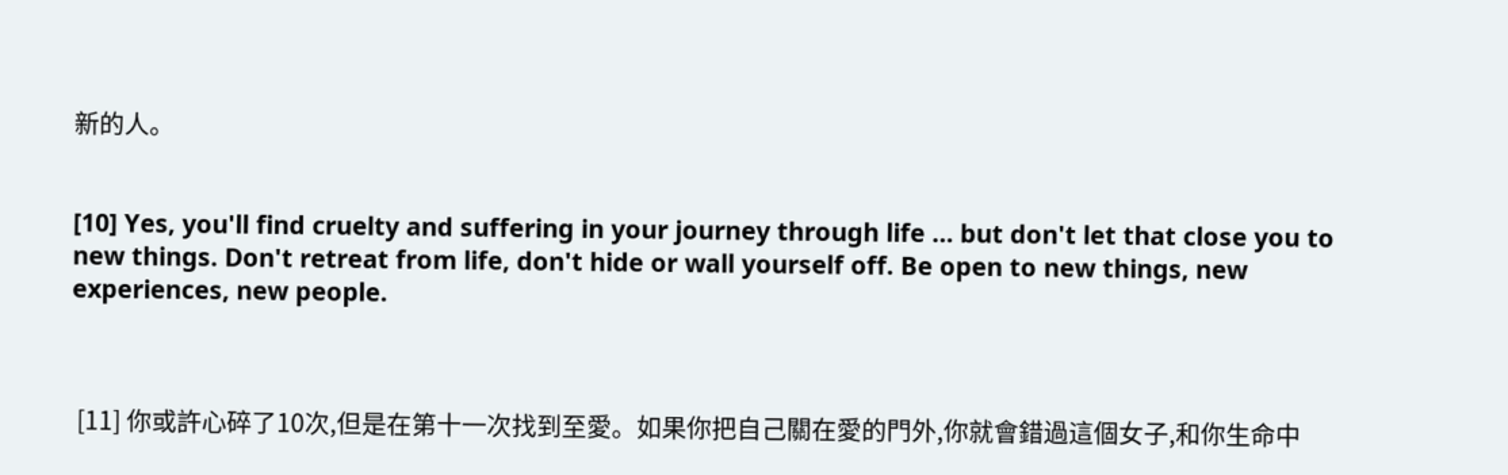新的人。


[10] Yes, you'll find cruelty and suffering in your journey through life … but don't let that close you to new things. Don't retreat from life, don't hide or wall yourself off. Be open to new things, new experiences, new people.



 [11] 你或許心碎了10次,但是在第十一次找到至愛。如果你把自己關在愛的門外,你就會錯過這個女子,和你生命中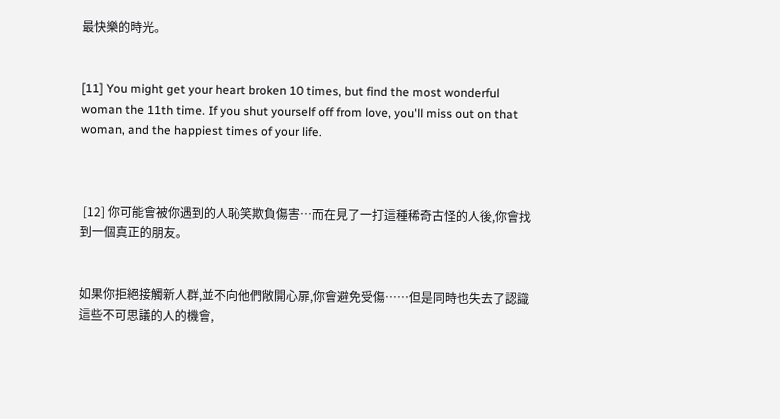最快樂的時光。


[11] You might get your heart broken 10 times, but find the most wonderful woman the 11th time. If you shut yourself off from love, you'll miss out on that woman, and the happiest times of your life.



 [12] 你可能會被你遇到的人恥笑欺負傷害…而在見了一打這種稀奇古怪的人後,你會找到一個真正的朋友。


如果你拒絕接觸新人群,並不向他們敞開心扉,你會避免受傷……但是同時也失去了認識這些不可思議的人的機會,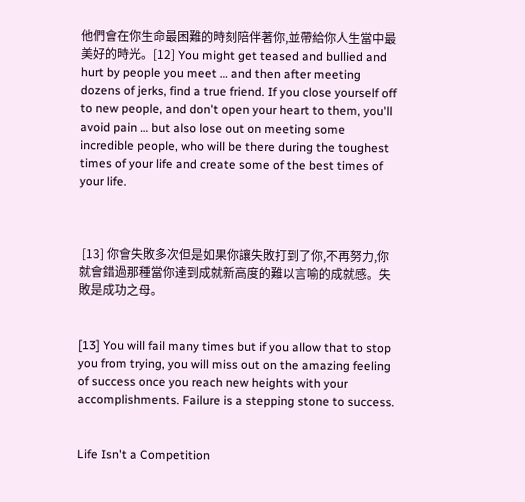他們會在你生命最困難的時刻陪伴著你,並帶給你人生當中最美好的時光。[12] You might get teased and bullied and hurt by people you meet … and then after meeting dozens of jerks, find a true friend. If you close yourself off to new people, and don't open your heart to them, you'll avoid pain … but also lose out on meeting some incredible people, who will be there during the toughest times of your life and create some of the best times of your life.



 [13] 你會失敗多次但是如果你讓失敗打到了你,不再努力,你就會錯過那種當你達到成就新高度的難以言喻的成就感。失敗是成功之母。


[13] You will fail many times but if you allow that to stop you from trying, you will miss out on the amazing feeling of success once you reach new heights with your accomplishments. Failure is a stepping stone to success.


Life Isn't a Competition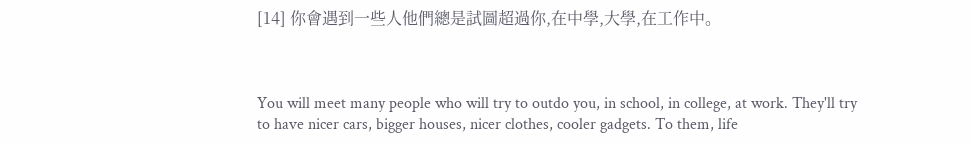[14] 你會遇到一些人他們總是試圖超過你,在中學,大學,在工作中。



You will meet many people who will try to outdo you, in school, in college, at work. They'll try to have nicer cars, bigger houses, nicer clothes, cooler gadgets. To them, life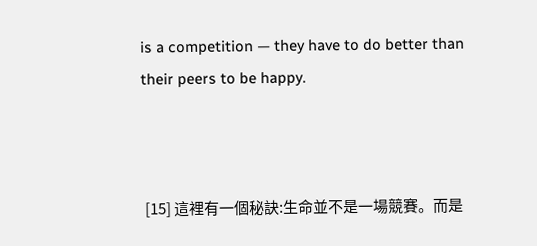is a competition — they have to do better than their peers to be happy.



 [15] 這裡有一個秘訣:生命並不是一場競賽。而是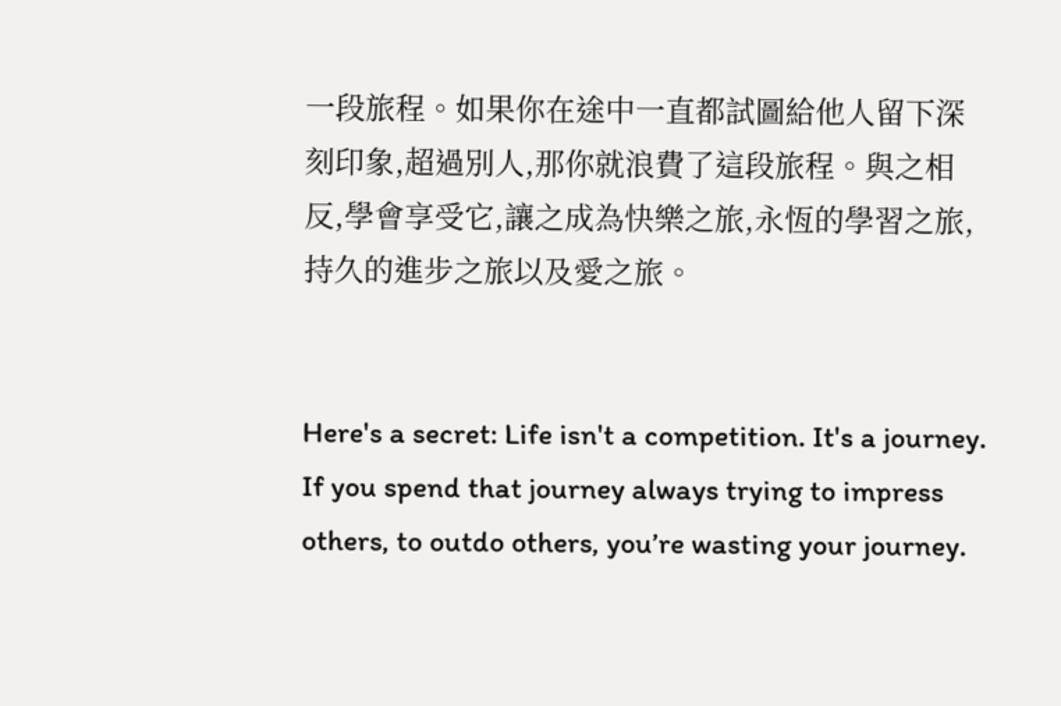一段旅程。如果你在途中一直都試圖給他人留下深刻印象,超過別人,那你就浪費了這段旅程。與之相反,學會享受它,讓之成為快樂之旅,永恆的學習之旅,持久的進步之旅以及愛之旅。


Here's a secret: Life isn't a competition. It's a journey. If you spend that journey always trying to impress others, to outdo others, you’re wasting your journey.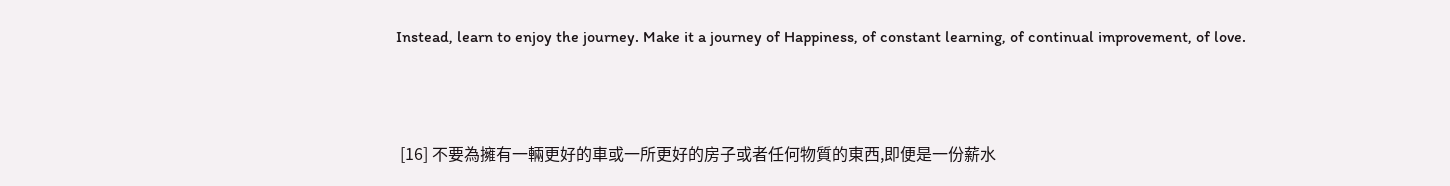Instead, learn to enjoy the journey. Make it a journey of Happiness, of constant learning, of continual improvement, of love.



 [16] 不要為擁有一輛更好的車或一所更好的房子或者任何物質的東西,即便是一份薪水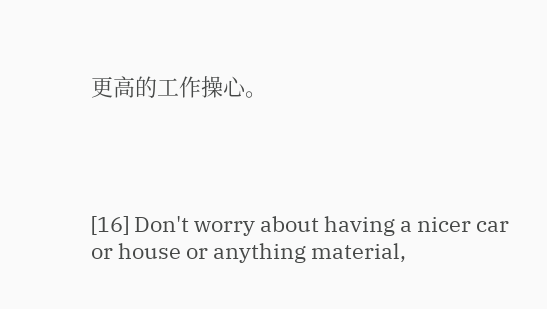更高的工作操心。




[16] Don't worry about having a nicer car or house or anything material,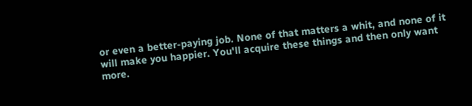or even a better-paying job. None of that matters a whit, and none of it will make you happier. You'll acquire these things and then only want more.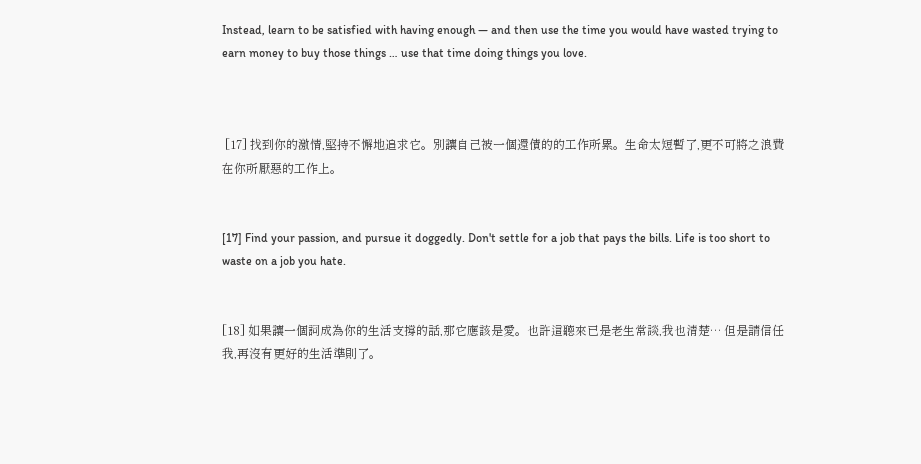Instead, learn to be satisfied with having enough — and then use the time you would have wasted trying to earn money to buy those things … use that time doing things you love.



 [17] 找到你的激情,堅持不懈地追求它。別讓自己被一個還債的的工作所累。生命太短暫了,更不可將之浪費在你所厭惡的工作上。


[17] Find your passion, and pursue it doggedly. Don't settle for a job that pays the bills. Life is too short to waste on a job you hate.


[18] 如果讓一個詞成為你的生活支撐的話,那它應該是愛。也許這聽來已是老生常談,我也清楚… 但是請信任我,再沒有更好的生活準則了。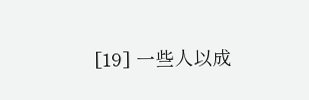[19] 一些人以成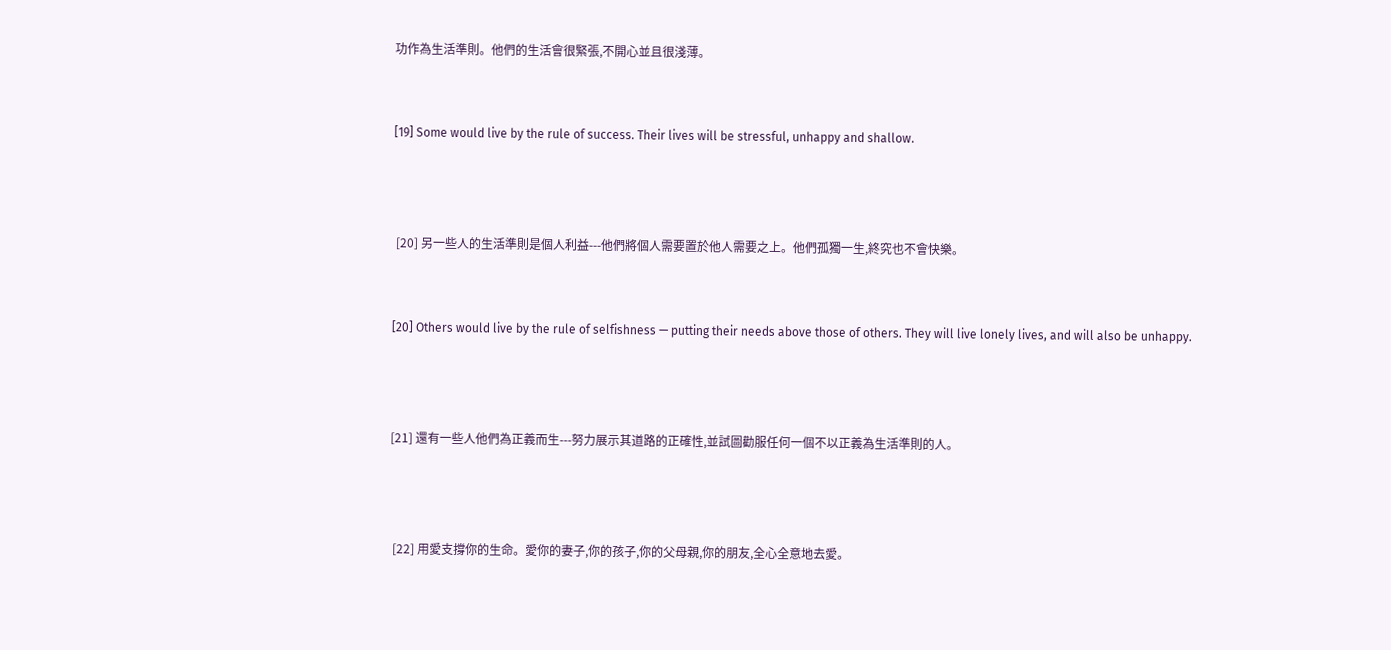功作為生活準則。他們的生活會很緊張,不開心並且很淺薄。


[19] Some would live by the rule of success. Their lives will be stressful, unhappy and shallow.



 [20] 另一些人的生活準則是個人利益---他們將個人需要置於他人需要之上。他們孤獨一生,終究也不會快樂。


[20] Others would live by the rule of selfishness — putting their needs above those of others. They will live lonely lives, and will also be unhappy.



[21] 還有一些人他們為正義而生---努力展示其道路的正確性,並試圖勸服任何一個不以正義為生活準則的人。



 [22] 用愛支撐你的生命。愛你的妻子,你的孩子,你的父母親,你的朋友,全心全意地去愛。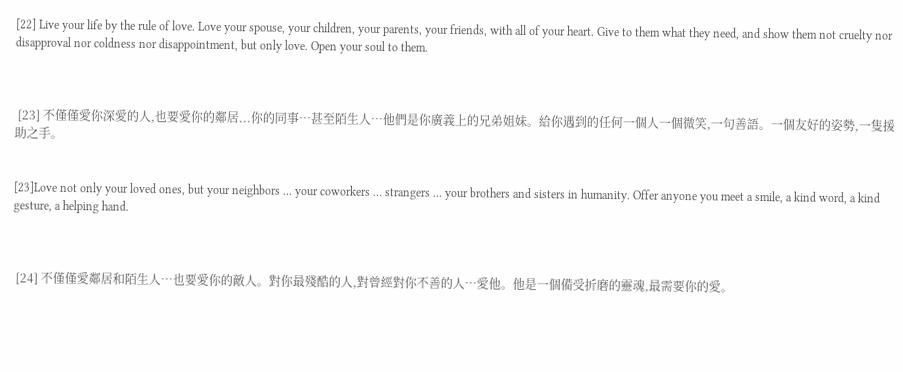[22] Live your life by the rule of love. Love your spouse, your children, your parents, your friends, with all of your heart. Give to them what they need, and show them not cruelty nor disapproval nor coldness nor disappointment, but only love. Open your soul to them.



 [23] 不僅僅愛你深愛的人,也要愛你的鄰居...你的同事…甚至陌生人…他們是你廣義上的兄弟姐妹。給你遇到的任何一個人一個微笑,一句善語。一個友好的姿勢,一隻援助之手。


[23]Love not only your loved ones, but your neighbors … your coworkers … strangers … your brothers and sisters in humanity. Offer anyone you meet a smile, a kind word, a kind gesture, a helping hand.



 [24] 不僅僅愛鄰居和陌生人…也要愛你的敵人。對你最殘酷的人,對曾經對你不善的人…愛他。他是一個備受折磨的靈魂,最需要你的愛。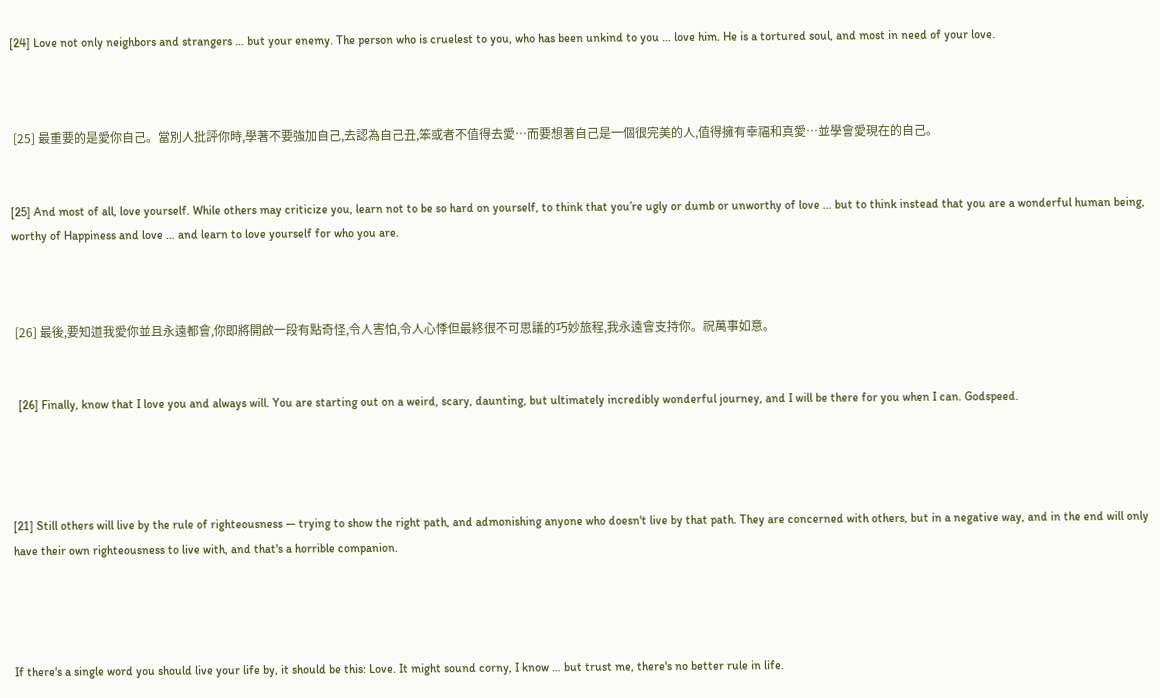[24] Love not only neighbors and strangers … but your enemy. The person who is cruelest to you, who has been unkind to you … love him. He is a tortured soul, and most in need of your love.



 [25] 最重要的是愛你自己。當別人批評你時,學著不要強加自己,去認為自己丑,笨或者不值得去愛…而要想著自己是一個很完美的人,值得擁有幸福和真愛…並學會愛現在的自己。


[25] And most of all, love yourself. While others may criticize you, learn not to be so hard on yourself, to think that you’re ugly or dumb or unworthy of love … but to think instead that you are a wonderful human being, worthy of Happiness and love … and learn to love yourself for who you are.



 [26] 最後,要知道我愛你並且永遠都會,你即將開啟一段有點奇怪,令人害怕,令人心悸但最終很不可思議的巧妙旅程,我永遠會支持你。祝萬事如意。


  [26] Finally, know that I love you and always will. You are starting out on a weird, scary, daunting, but ultimately incredibly wonderful journey, and I will be there for you when I can. Godspeed.




[21] Still others will live by the rule of righteousness — trying to show the right path, and admonishing anyone who doesn't live by that path. They are concerned with others, but in a negative way, and in the end will only have their own righteousness to live with, and that's a horrible companion.




If there's a single word you should live your life by, it should be this: Love. It might sound corny, I know … but trust me, there's no better rule in life.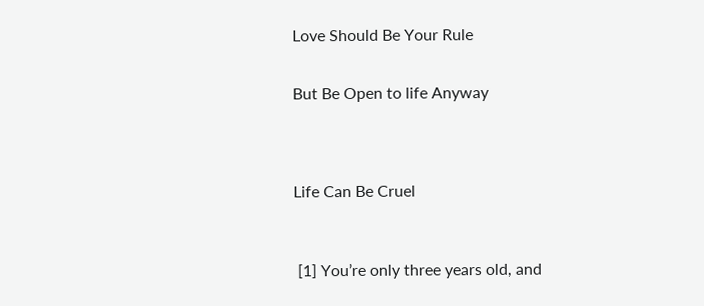Love Should Be Your Rule


But Be Open to life Anyway




Life Can Be Cruel



 [1] You’re only three years old, and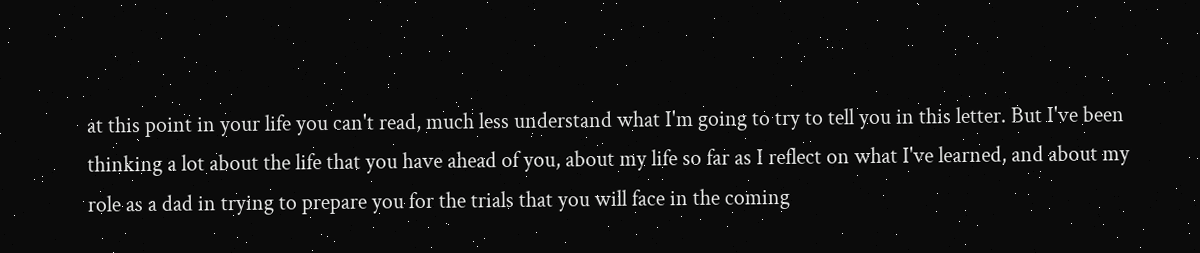at this point in your life you can't read, much less understand what I'm going to try to tell you in this letter. But I've been thinking a lot about the life that you have ahead of you, about my life so far as I reflect on what I've learned, and about my role as a dad in trying to prepare you for the trials that you will face in the coming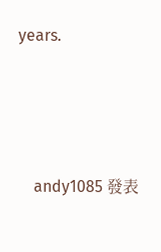years.






    andy1085 發表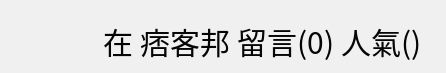在 痞客邦 留言(0) 人氣()